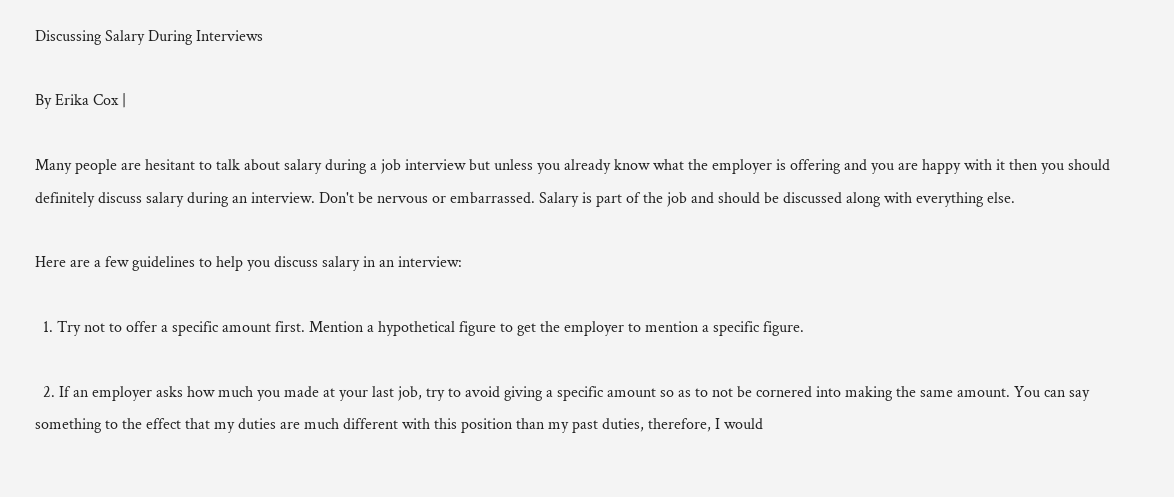Discussing Salary During Interviews

By Erika Cox |

Many people are hesitant to talk about salary during a job interview but unless you already know what the employer is offering and you are happy with it then you should definitely discuss salary during an interview. Don't be nervous or embarrassed. Salary is part of the job and should be discussed along with everything else.

Here are a few guidelines to help you discuss salary in an interview:

  1. Try not to offer a specific amount first. Mention a hypothetical figure to get the employer to mention a specific figure.

  2. If an employer asks how much you made at your last job, try to avoid giving a specific amount so as to not be cornered into making the same amount. You can say something to the effect that my duties are much different with this position than my past duties, therefore, I would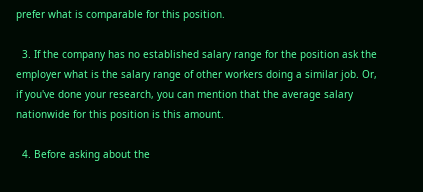prefer what is comparable for this position.

  3. If the company has no established salary range for the position ask the employer what is the salary range of other workers doing a similar job. Or, if you've done your research, you can mention that the average salary nationwide for this position is this amount.

  4. Before asking about the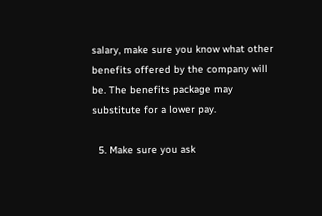salary, make sure you know what other benefits offered by the company will be. The benefits package may substitute for a lower pay.

  5. Make sure you ask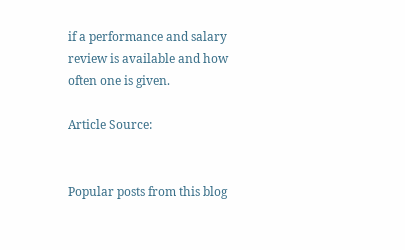if a performance and salary review is available and how often one is given.

Article Source:


Popular posts from this blog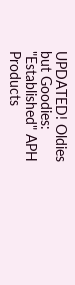UPDATED! Oldies but Goodies: "Established" APH Products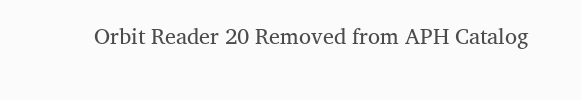Orbit Reader 20 Removed from APH Catalog